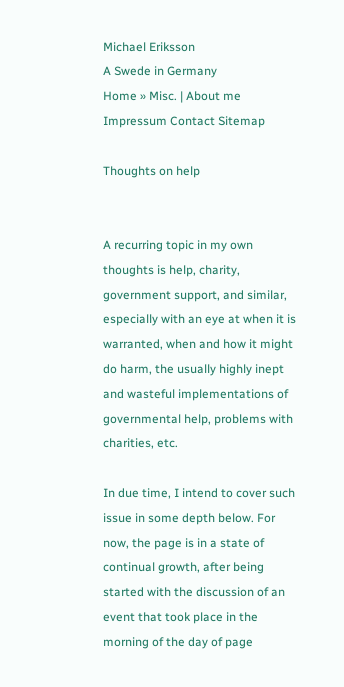Michael Eriksson
A Swede in Germany
Home » Misc. | About me Impressum Contact Sitemap

Thoughts on help


A recurring topic in my own thoughts is help, charity, government support, and similar, especially with an eye at when it is warranted, when and how it might do harm, the usually highly inept and wasteful implementations of governmental help, problems with charities, etc.

In due time, I intend to cover such issue in some depth below. For now, the page is in a state of continual growth, after being started with the discussion of an event that took place in the morning of the day of page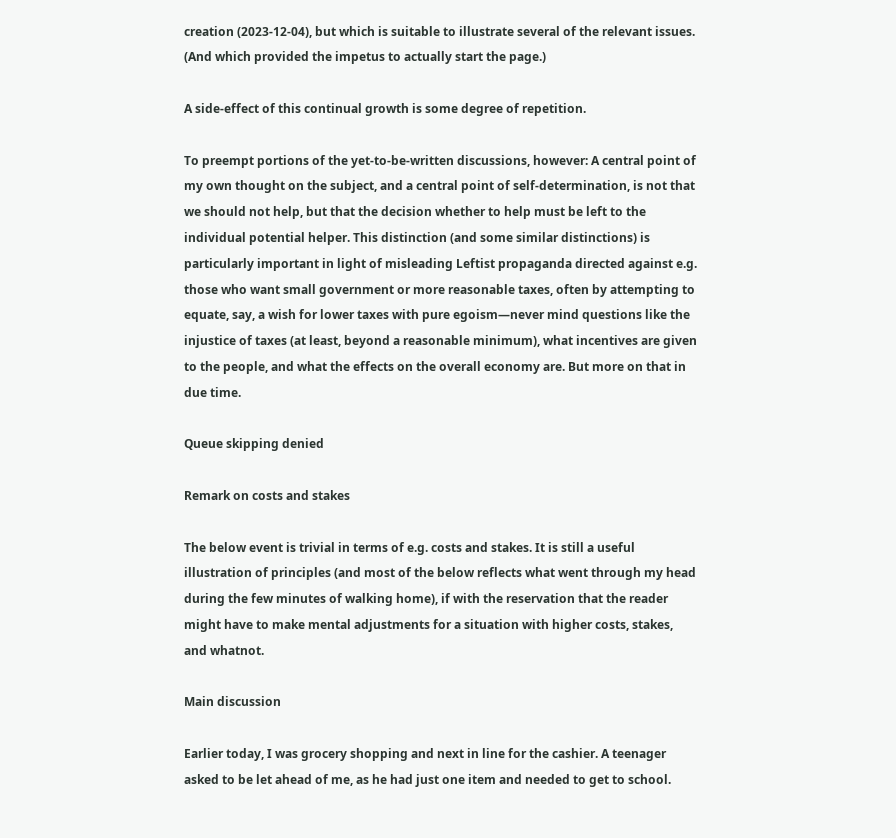creation (2023-12-04), but which is suitable to illustrate several of the relevant issues. (And which provided the impetus to actually start the page.)

A side-effect of this continual growth is some degree of repetition.

To preempt portions of the yet-to-be-written discussions, however: A central point of my own thought on the subject, and a central point of self-determination, is not that we should not help, but that the decision whether to help must be left to the individual potential helper. This distinction (and some similar distinctions) is particularly important in light of misleading Leftist propaganda directed against e.g. those who want small government or more reasonable taxes, often by attempting to equate, say, a wish for lower taxes with pure egoism—never mind questions like the injustice of taxes (at least, beyond a reasonable minimum), what incentives are given to the people, and what the effects on the overall economy are. But more on that in due time.

Queue skipping denied

Remark on costs and stakes

The below event is trivial in terms of e.g. costs and stakes. It is still a useful illustration of principles (and most of the below reflects what went through my head during the few minutes of walking home), if with the reservation that the reader might have to make mental adjustments for a situation with higher costs, stakes, and whatnot.

Main discussion

Earlier today, I was grocery shopping and next in line for the cashier. A teenager asked to be let ahead of me, as he had just one item and needed to get to school.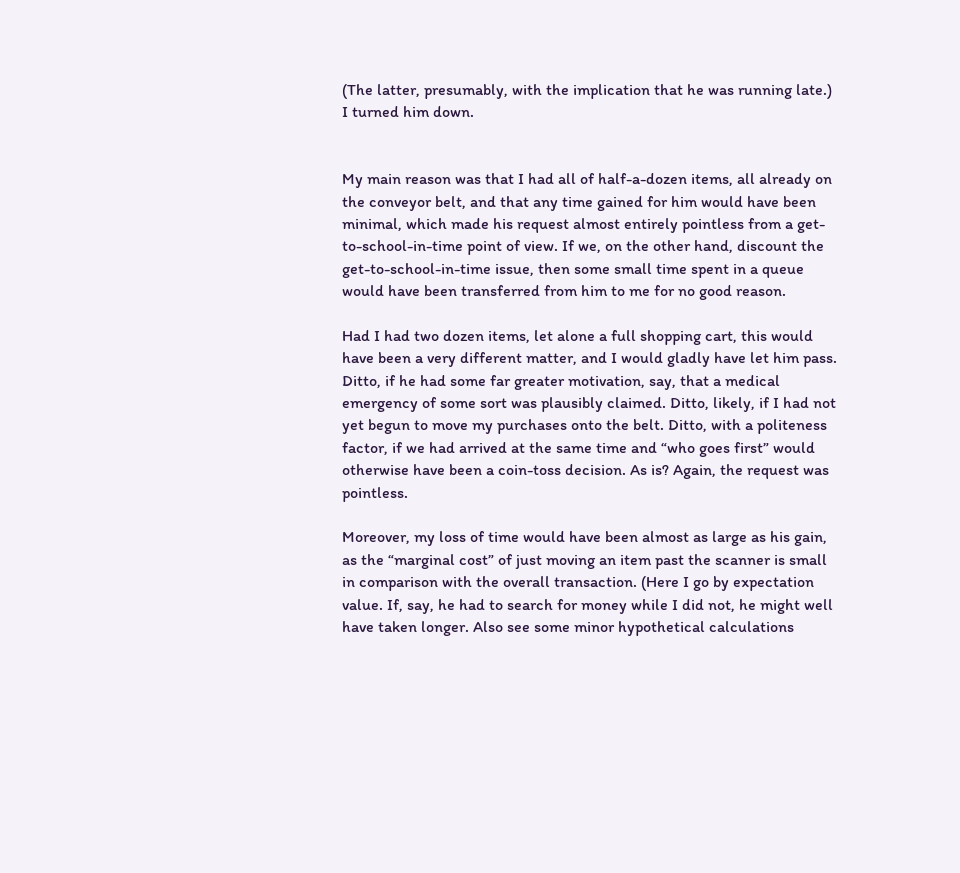(The latter, presumably, with the implication that he was running late.) I turned him down.


My main reason was that I had all of half-a-dozen items, all already on the conveyor belt, and that any time gained for him would have been minimal, which made his request almost entirely pointless from a get-to-school-in-time point of view. If we, on the other hand, discount the get-to-school-in-time issue, then some small time spent in a queue would have been transferred from him to me for no good reason.

Had I had two dozen items, let alone a full shopping cart, this would have been a very different matter, and I would gladly have let him pass. Ditto, if he had some far greater motivation, say, that a medical emergency of some sort was plausibly claimed. Ditto, likely, if I had not yet begun to move my purchases onto the belt. Ditto, with a politeness factor, if we had arrived at the same time and “who goes first” would otherwise have been a coin-toss decision. As is? Again, the request was pointless.

Moreover, my loss of time would have been almost as large as his gain, as the “marginal cost” of just moving an item past the scanner is small in comparison with the overall transaction. (Here I go by expectation value. If, say, he had to search for money while I did not, he might well have taken longer. Also see some minor hypothetical calculations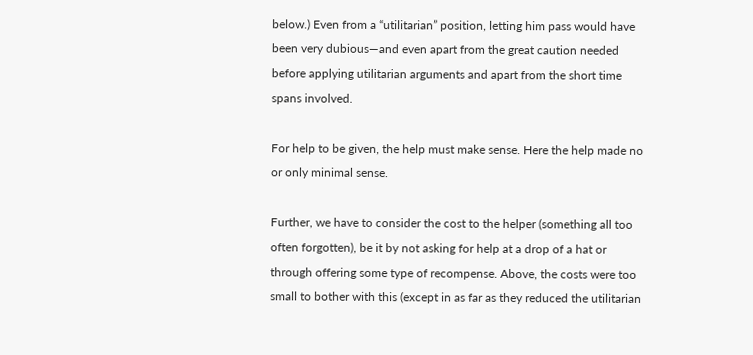below.) Even from a “utilitarian” position, letting him pass would have been very dubious—and even apart from the great caution needed before applying utilitarian arguments and apart from the short time spans involved.

For help to be given, the help must make sense. Here the help made no or only minimal sense.

Further, we have to consider the cost to the helper (something all too often forgotten), be it by not asking for help at a drop of a hat or through offering some type of recompense. Above, the costs were too small to bother with this (except in as far as they reduced the utilitarian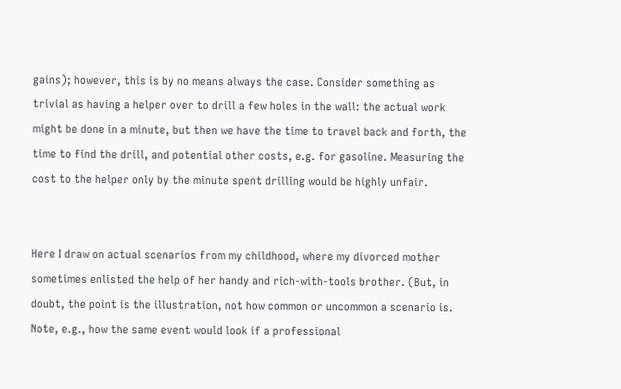gains); however, this is by no means always the case. Consider something as trivial as having a helper over to drill a few holes in the wall: the actual work might be done in a minute, but then we have the time to travel back and forth, the time to find the drill, and potential other costs, e.g. for gasoline. Measuring the cost to the helper only by the minute spent drilling would be highly unfair.


Here I draw on actual scenarios from my childhood, where my divorced mother sometimes enlisted the help of her handy and rich-with-tools brother. (But, in doubt, the point is the illustration, not how common or uncommon a scenario is. Note, e.g., how the same event would look if a professional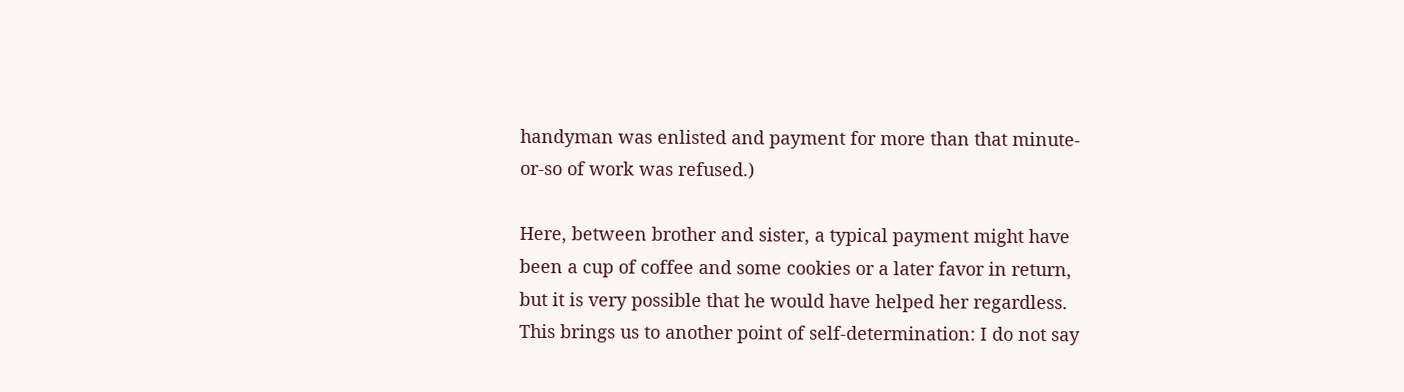handyman was enlisted and payment for more than that minute-or-so of work was refused.)

Here, between brother and sister, a typical payment might have been a cup of coffee and some cookies or a later favor in return, but it is very possible that he would have helped her regardless. This brings us to another point of self-determination: I do not say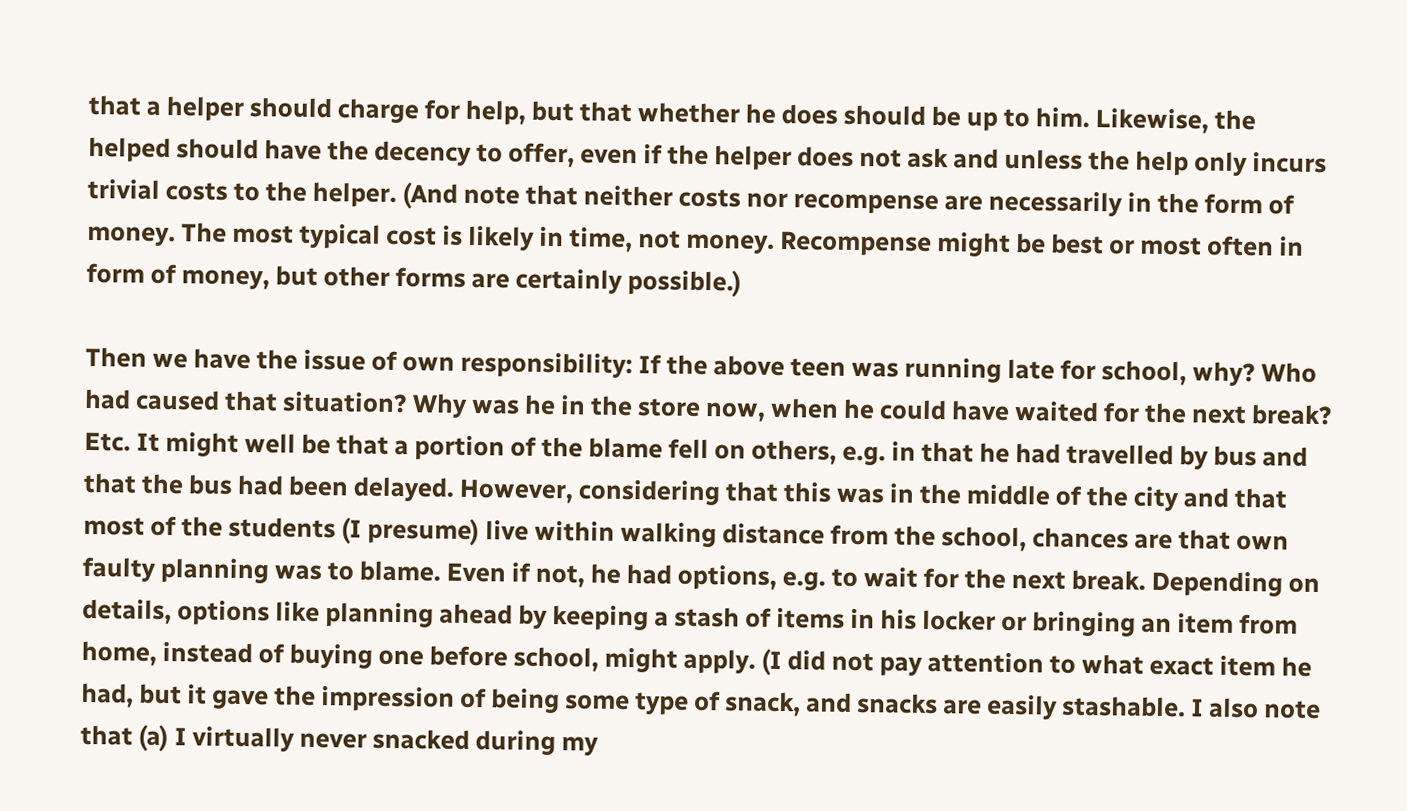that a helper should charge for help, but that whether he does should be up to him. Likewise, the helped should have the decency to offer, even if the helper does not ask and unless the help only incurs trivial costs to the helper. (And note that neither costs nor recompense are necessarily in the form of money. The most typical cost is likely in time, not money. Recompense might be best or most often in form of money, but other forms are certainly possible.)

Then we have the issue of own responsibility: If the above teen was running late for school, why? Who had caused that situation? Why was he in the store now, when he could have waited for the next break? Etc. It might well be that a portion of the blame fell on others, e.g. in that he had travelled by bus and that the bus had been delayed. However, considering that this was in the middle of the city and that most of the students (I presume) live within walking distance from the school, chances are that own faulty planning was to blame. Even if not, he had options, e.g. to wait for the next break. Depending on details, options like planning ahead by keeping a stash of items in his locker or bringing an item from home, instead of buying one before school, might apply. (I did not pay attention to what exact item he had, but it gave the impression of being some type of snack, and snacks are easily stashable. I also note that (a) I virtually never snacked during my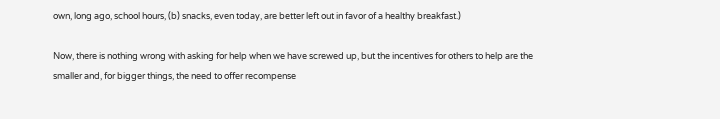own, long ago, school hours, (b) snacks, even today, are better left out in favor of a healthy breakfast.)

Now, there is nothing wrong with asking for help when we have screwed up, but the incentives for others to help are the smaller and, for bigger things, the need to offer recompense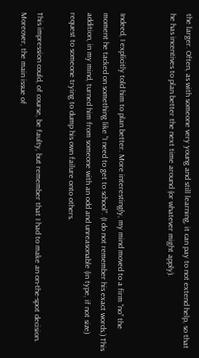the larger. Often, as with someone very young and still learning, it can pay to not extend help, so that he has incentives to plan better the next time around (or whatever might apply).


Indeed, I explicitly told him to plan better. More interestingly, my mind moved to a firm “no” the moment he tacked on something like “I need to get to school”. (I do not remember his exact words.) This addition, in my mind, turned him from someone with an odd and unreasonable (in type, if not size) request to someone trying to dump his own failure onto others.

This impression could, of course, be faulty, but remember that I had to make an on-the-spot decision. Moreover, the main issue of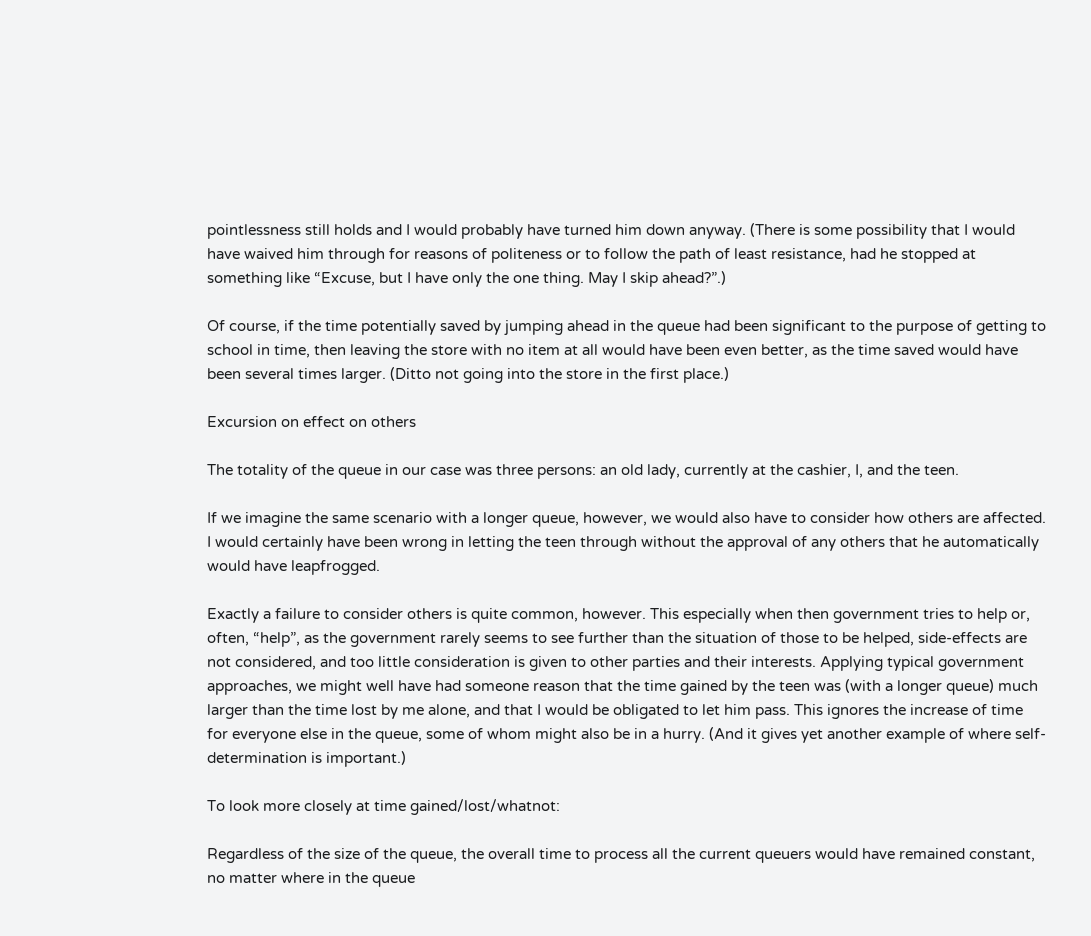pointlessness still holds and I would probably have turned him down anyway. (There is some possibility that I would have waived him through for reasons of politeness or to follow the path of least resistance, had he stopped at something like “Excuse, but I have only the one thing. May I skip ahead?”.)

Of course, if the time potentially saved by jumping ahead in the queue had been significant to the purpose of getting to school in time, then leaving the store with no item at all would have been even better, as the time saved would have been several times larger. (Ditto not going into the store in the first place.)

Excursion on effect on others

The totality of the queue in our case was three persons: an old lady, currently at the cashier, I, and the teen.

If we imagine the same scenario with a longer queue, however, we would also have to consider how others are affected. I would certainly have been wrong in letting the teen through without the approval of any others that he automatically would have leapfrogged.

Exactly a failure to consider others is quite common, however. This especially when then government tries to help or, often, “help”, as the government rarely seems to see further than the situation of those to be helped, side-effects are not considered, and too little consideration is given to other parties and their interests. Applying typical government approaches, we might well have had someone reason that the time gained by the teen was (with a longer queue) much larger than the time lost by me alone, and that I would be obligated to let him pass. This ignores the increase of time for everyone else in the queue, some of whom might also be in a hurry. (And it gives yet another example of where self-determination is important.)

To look more closely at time gained/lost/whatnot:

Regardless of the size of the queue, the overall time to process all the current queuers would have remained constant, no matter where in the queue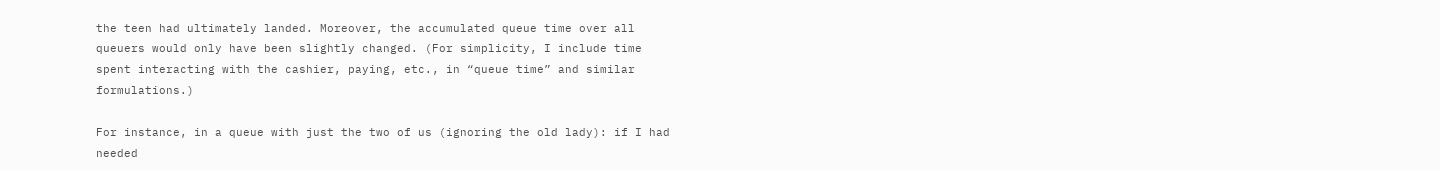the teen had ultimately landed. Moreover, the accumulated queue time over all queuers would only have been slightly changed. (For simplicity, I include time spent interacting with the cashier, paying, etc., in “queue time” and similar formulations.)

For instance, in a queue with just the two of us (ignoring the old lady): if I had needed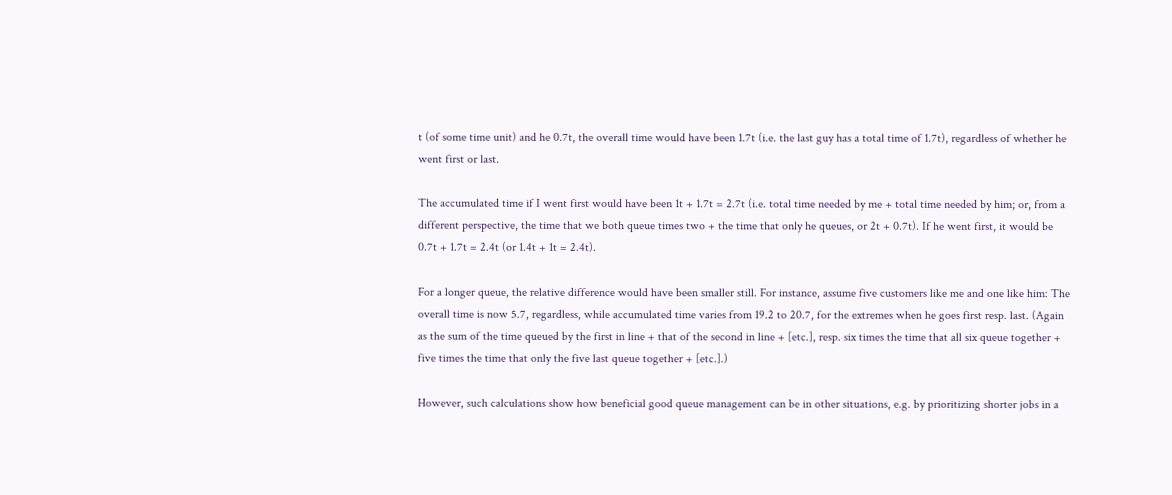t (of some time unit) and he 0.7t, the overall time would have been 1.7t (i.e. the last guy has a total time of 1.7t), regardless of whether he went first or last.

The accumulated time if I went first would have been 1t + 1.7t = 2.7t (i.e. total time needed by me + total time needed by him; or, from a different perspective, the time that we both queue times two + the time that only he queues, or 2t + 0.7t). If he went first, it would be 0.7t + 1.7t = 2.4t (or 1.4t + 1t = 2.4t).

For a longer queue, the relative difference would have been smaller still. For instance, assume five customers like me and one like him: The overall time is now 5.7, regardless, while accumulated time varies from 19.2 to 20.7, for the extremes when he goes first resp. last. (Again as the sum of the time queued by the first in line + that of the second in line + [etc.], resp. six times the time that all six queue together + five times the time that only the five last queue together + [etc.].)

However, such calculations show how beneficial good queue management can be in other situations, e.g. by prioritizing shorter jobs in a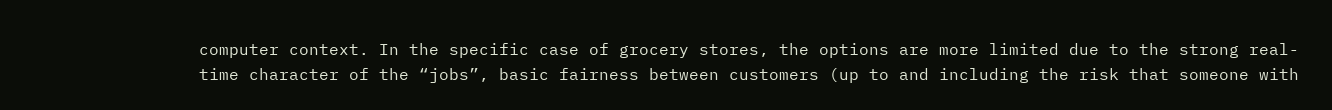computer context. In the specific case of grocery stores, the options are more limited due to the strong real-time character of the “jobs”, basic fairness between customers (up to and including the risk that someone with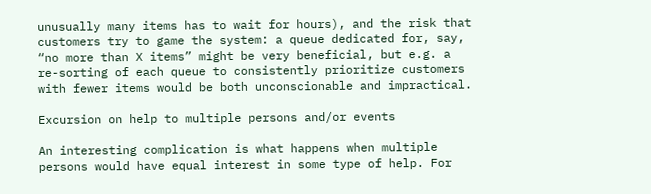unusually many items has to wait for hours), and the risk that customers try to game the system: a queue dedicated for, say, “no more than X items” might be very beneficial, but e.g. a re-sorting of each queue to consistently prioritize customers with fewer items would be both unconscionable and impractical.

Excursion on help to multiple persons and/or events

An interesting complication is what happens when multiple persons would have equal interest in some type of help. For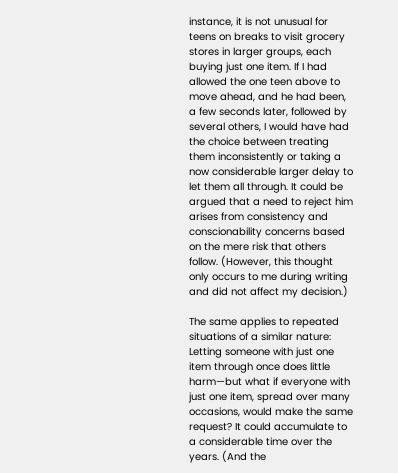instance, it is not unusual for teens on breaks to visit grocery stores in larger groups, each buying just one item. If I had allowed the one teen above to move ahead, and he had been, a few seconds later, followed by several others, I would have had the choice between treating them inconsistently or taking a now considerable larger delay to let them all through. It could be argued that a need to reject him arises from consistency and conscionability concerns based on the mere risk that others follow. (However, this thought only occurs to me during writing and did not affect my decision.)

The same applies to repeated situations of a similar nature: Letting someone with just one item through once does little harm—but what if everyone with just one item, spread over many occasions, would make the same request? It could accumulate to a considerable time over the years. (And the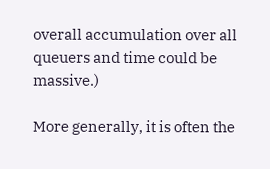overall accumulation over all queuers and time could be massive.)

More generally, it is often the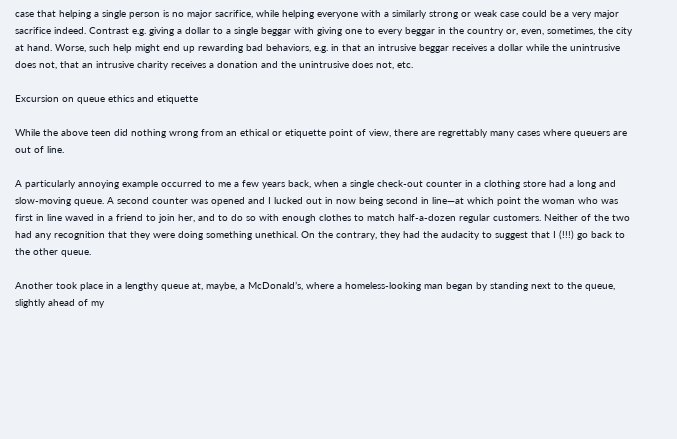case that helping a single person is no major sacrifice, while helping everyone with a similarly strong or weak case could be a very major sacrifice indeed. Contrast e.g. giving a dollar to a single beggar with giving one to every beggar in the country or, even, sometimes, the city at hand. Worse, such help might end up rewarding bad behaviors, e.g. in that an intrusive beggar receives a dollar while the unintrusive does not, that an intrusive charity receives a donation and the unintrusive does not, etc.

Excursion on queue ethics and etiquette

While the above teen did nothing wrong from an ethical or etiquette point of view, there are regrettably many cases where queuers are out of line.

A particularly annoying example occurred to me a few years back, when a single check-out counter in a clothing store had a long and slow-moving queue. A second counter was opened and I lucked out in now being second in line—at which point the woman who was first in line waved in a friend to join her, and to do so with enough clothes to match half-a-dozen regular customers. Neither of the two had any recognition that they were doing something unethical. On the contrary, they had the audacity to suggest that I (!!!) go back to the other queue.

Another took place in a lengthy queue at, maybe, a McDonald’s, where a homeless-looking man began by standing next to the queue, slightly ahead of my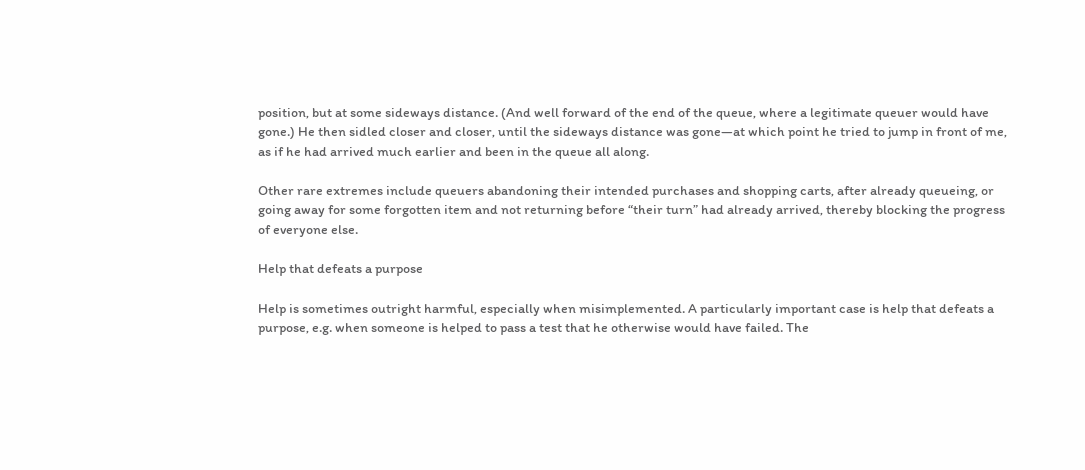position, but at some sideways distance. (And well forward of the end of the queue, where a legitimate queuer would have gone.) He then sidled closer and closer, until the sideways distance was gone—at which point he tried to jump in front of me, as if he had arrived much earlier and been in the queue all along.

Other rare extremes include queuers abandoning their intended purchases and shopping carts, after already queueing, or going away for some forgotten item and not returning before “their turn” had already arrived, thereby blocking the progress of everyone else.

Help that defeats a purpose

Help is sometimes outright harmful, especially when misimplemented. A particularly important case is help that defeats a purpose, e.g. when someone is helped to pass a test that he otherwise would have failed. The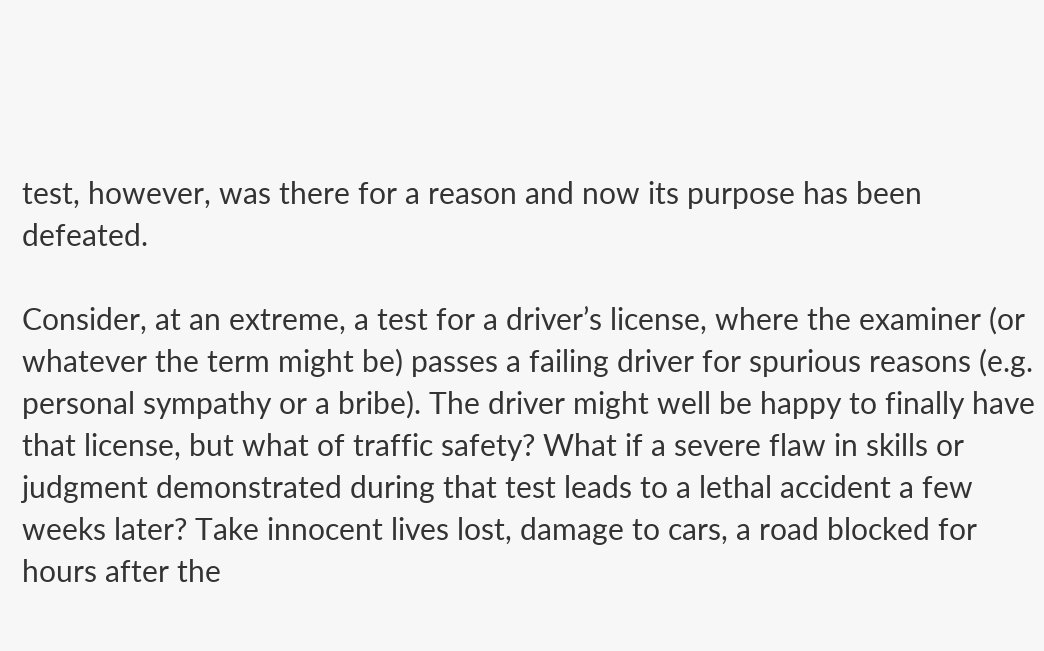test, however, was there for a reason and now its purpose has been defeated.

Consider, at an extreme, a test for a driver’s license, where the examiner (or whatever the term might be) passes a failing driver for spurious reasons (e.g. personal sympathy or a bribe). The driver might well be happy to finally have that license, but what of traffic safety? What if a severe flaw in skills or judgment demonstrated during that test leads to a lethal accident a few weeks later? Take innocent lives lost, damage to cars, a road blocked for hours after the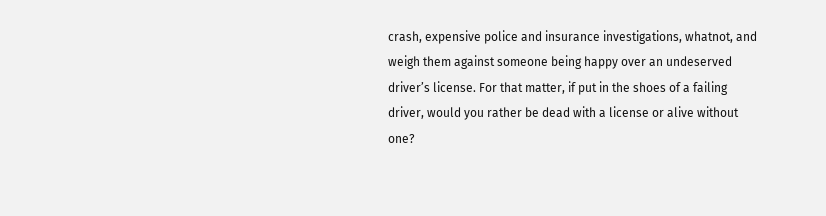crash, expensive police and insurance investigations, whatnot, and weigh them against someone being happy over an undeserved driver’s license. For that matter, if put in the shoes of a failing driver, would you rather be dead with a license or alive without one?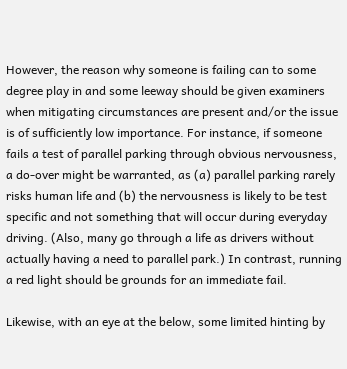However, the reason why someone is failing can to some degree play in and some leeway should be given examiners when mitigating circumstances are present and/or the issue is of sufficiently low importance. For instance, if someone fails a test of parallel parking through obvious nervousness, a do-over might be warranted, as (a) parallel parking rarely risks human life and (b) the nervousness is likely to be test specific and not something that will occur during everyday driving. (Also, many go through a life as drivers without actually having a need to parallel park.) In contrast, running a red light should be grounds for an immediate fail.

Likewise, with an eye at the below, some limited hinting by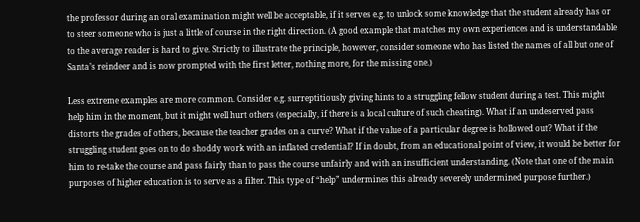the professor during an oral examination might well be acceptable, if it serves e.g. to unlock some knowledge that the student already has or to steer someone who is just a little of course in the right direction. (A good example that matches my own experiences and is understandable to the average reader is hard to give. Strictly to illustrate the principle, however, consider someone who has listed the names of all but one of Santa’s reindeer and is now prompted with the first letter, nothing more, for the missing one.)

Less extreme examples are more common. Consider e.g. surreptitiously giving hints to a struggling fellow student during a test. This might help him in the moment, but it might well hurt others (especially, if there is a local culture of such cheating). What if an undeserved pass distorts the grades of others, because the teacher grades on a curve? What if the value of a particular degree is hollowed out? What if the struggling student goes on to do shoddy work with an inflated credential? If in doubt, from an educational point of view, it would be better for him to re-take the course and pass fairly than to pass the course unfairly and with an insufficient understanding. (Note that one of the main purposes of higher education is to serve as a filter. This type of “help” undermines this already severely undermined purpose further.)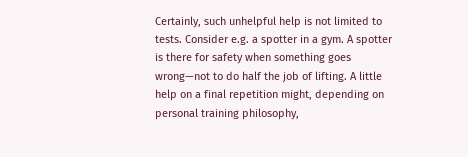Certainly, such unhelpful help is not limited to tests. Consider e.g. a spotter in a gym. A spotter is there for safety when something goes wrong—not to do half the job of lifting. A little help on a final repetition might, depending on personal training philosophy,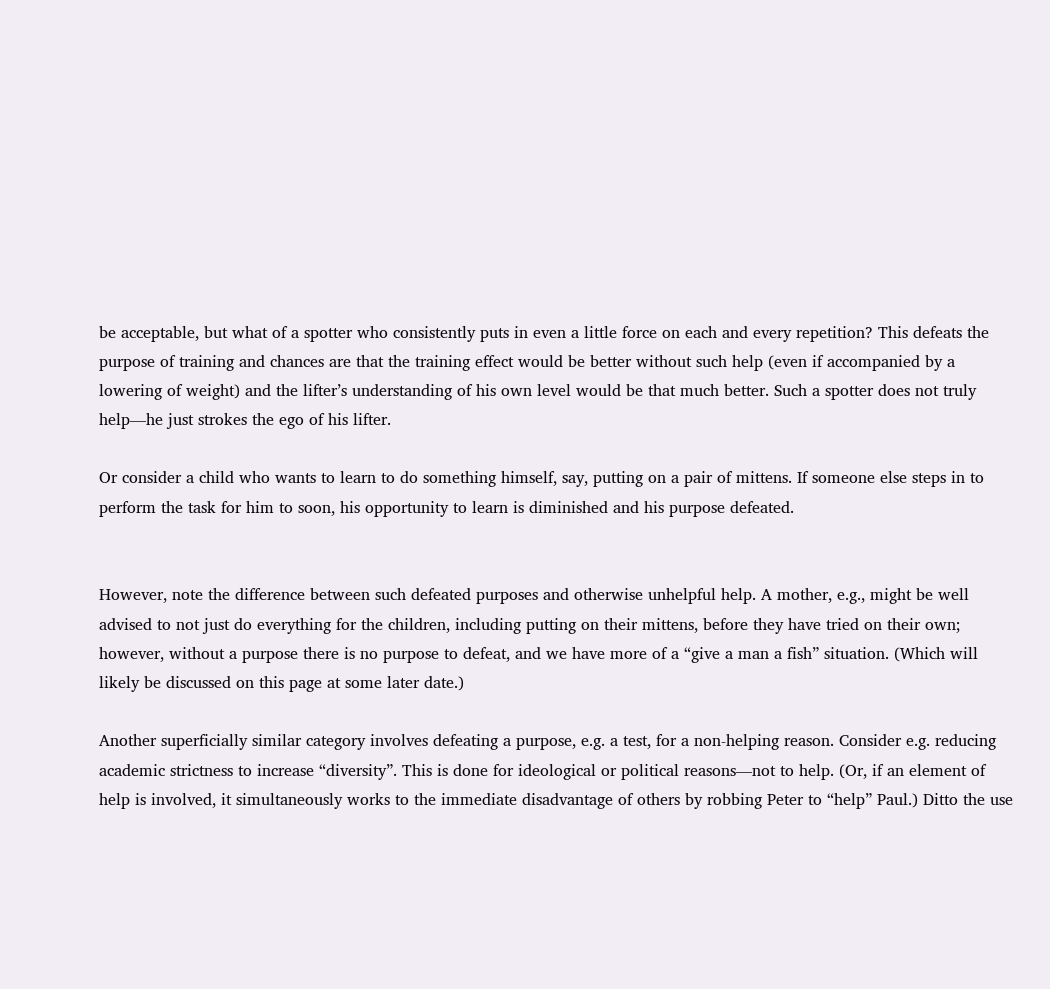be acceptable, but what of a spotter who consistently puts in even a little force on each and every repetition? This defeats the purpose of training and chances are that the training effect would be better without such help (even if accompanied by a lowering of weight) and the lifter’s understanding of his own level would be that much better. Such a spotter does not truly help—he just strokes the ego of his lifter.

Or consider a child who wants to learn to do something himself, say, putting on a pair of mittens. If someone else steps in to perform the task for him to soon, his opportunity to learn is diminished and his purpose defeated.


However, note the difference between such defeated purposes and otherwise unhelpful help. A mother, e.g., might be well advised to not just do everything for the children, including putting on their mittens, before they have tried on their own; however, without a purpose there is no purpose to defeat, and we have more of a “give a man a fish” situation. (Which will likely be discussed on this page at some later date.)

Another superficially similar category involves defeating a purpose, e.g. a test, for a non-helping reason. Consider e.g. reducing academic strictness to increase “diversity”. This is done for ideological or political reasons—not to help. (Or, if an element of help is involved, it simultaneously works to the immediate disadvantage of others by robbing Peter to “help” Paul.) Ditto the use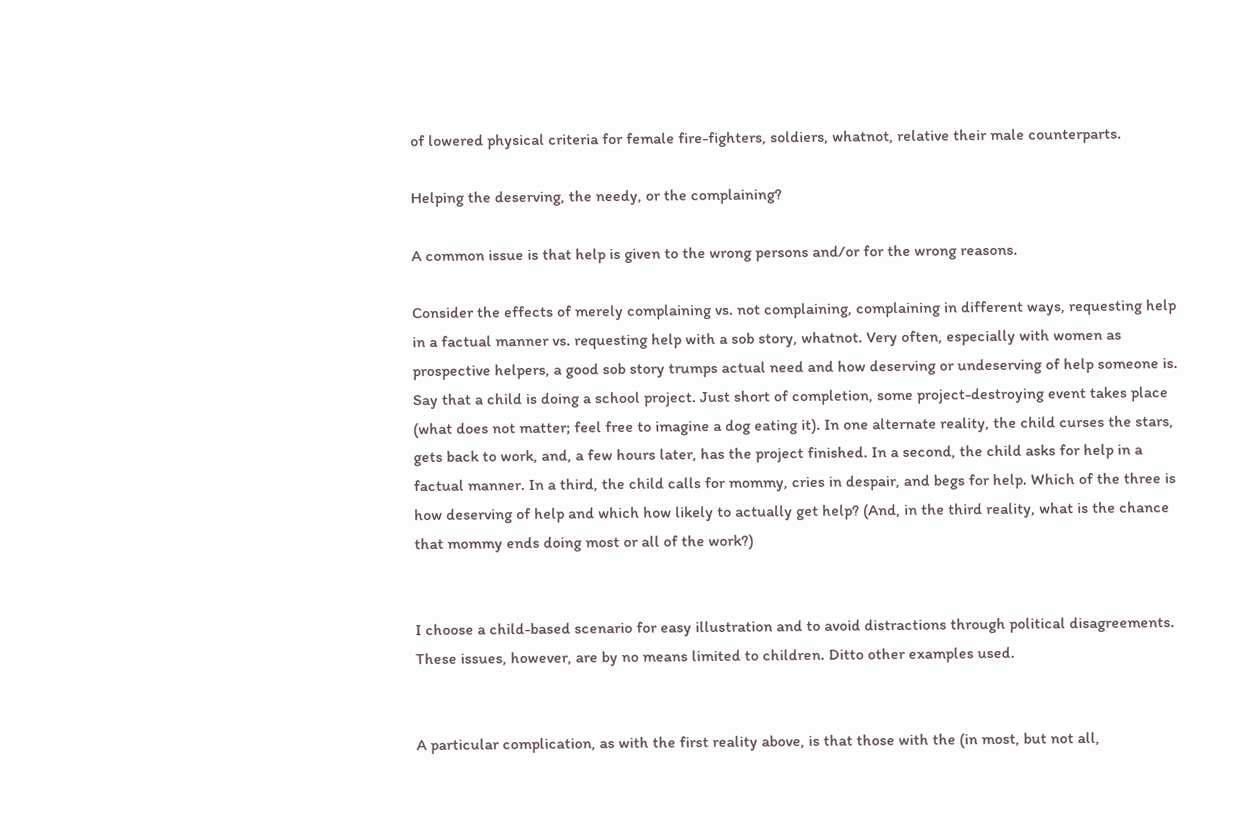of lowered physical criteria for female fire-fighters, soldiers, whatnot, relative their male counterparts.

Helping the deserving, the needy, or the complaining?

A common issue is that help is given to the wrong persons and/or for the wrong reasons.

Consider the effects of merely complaining vs. not complaining, complaining in different ways, requesting help in a factual manner vs. requesting help with a sob story, whatnot. Very often, especially with women as prospective helpers, a good sob story trumps actual need and how deserving or undeserving of help someone is. Say that a child is doing a school project. Just short of completion, some project-destroying event takes place (what does not matter; feel free to imagine a dog eating it). In one alternate reality, the child curses the stars, gets back to work, and, a few hours later, has the project finished. In a second, the child asks for help in a factual manner. In a third, the child calls for mommy, cries in despair, and begs for help. Which of the three is how deserving of help and which how likely to actually get help? (And, in the third reality, what is the chance that mommy ends doing most or all of the work?)


I choose a child-based scenario for easy illustration and to avoid distractions through political disagreements. These issues, however, are by no means limited to children. Ditto other examples used.


A particular complication, as with the first reality above, is that those with the (in most, but not all,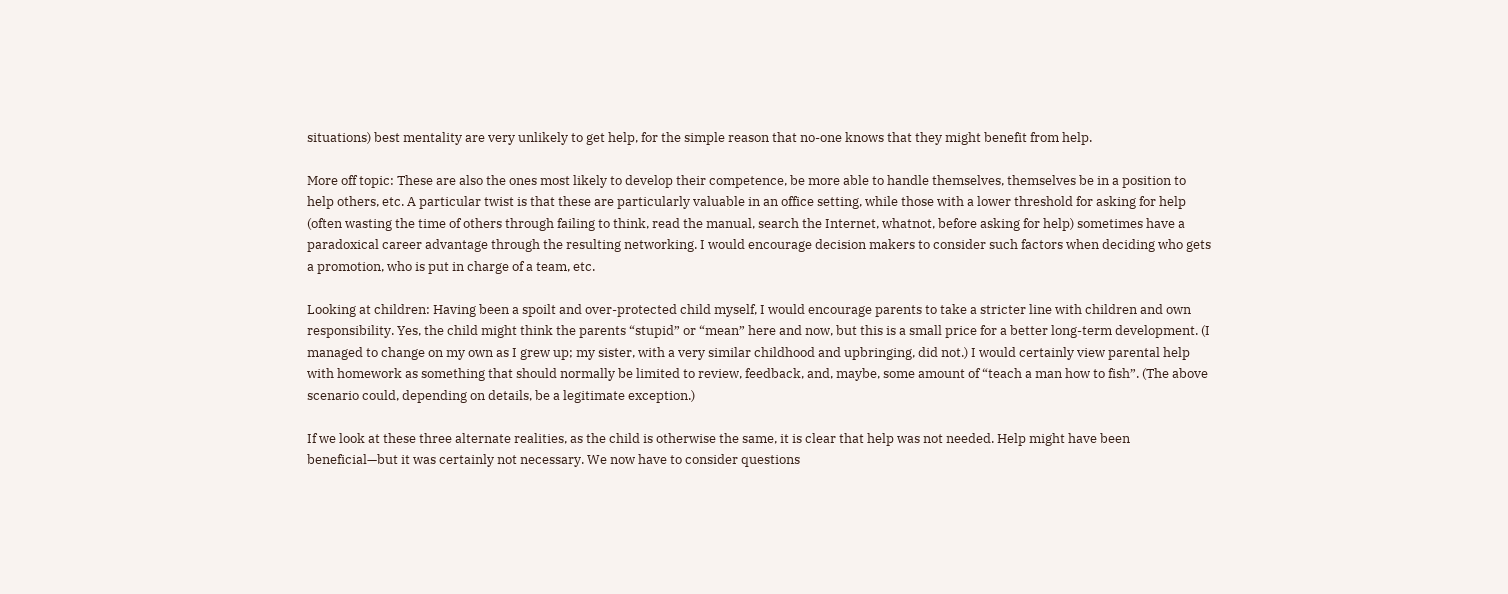situations) best mentality are very unlikely to get help, for the simple reason that no-one knows that they might benefit from help.

More off topic: These are also the ones most likely to develop their competence, be more able to handle themselves, themselves be in a position to help others, etc. A particular twist is that these are particularly valuable in an office setting, while those with a lower threshold for asking for help (often wasting the time of others through failing to think, read the manual, search the Internet, whatnot, before asking for help) sometimes have a paradoxical career advantage through the resulting networking. I would encourage decision makers to consider such factors when deciding who gets a promotion, who is put in charge of a team, etc.

Looking at children: Having been a spoilt and over-protected child myself, I would encourage parents to take a stricter line with children and own responsibility. Yes, the child might think the parents “stupid” or “mean” here and now, but this is a small price for a better long-term development. (I managed to change on my own as I grew up; my sister, with a very similar childhood and upbringing, did not.) I would certainly view parental help with homework as something that should normally be limited to review, feedback, and, maybe, some amount of “teach a man how to fish”. (The above scenario could, depending on details, be a legitimate exception.)

If we look at these three alternate realities, as the child is otherwise the same, it is clear that help was not needed. Help might have been beneficial—but it was certainly not necessary. We now have to consider questions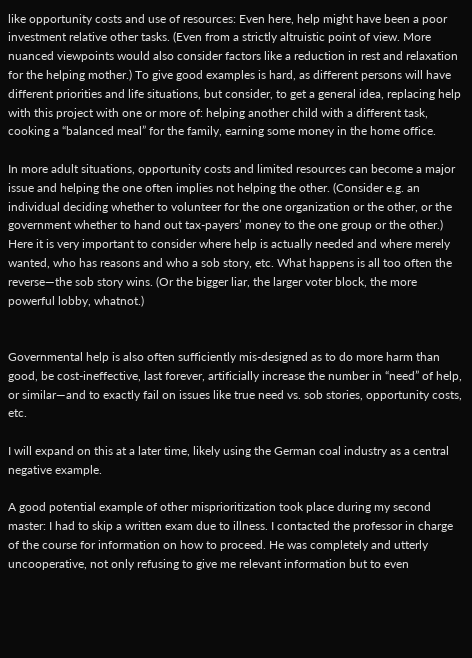like opportunity costs and use of resources: Even here, help might have been a poor investment relative other tasks. (Even from a strictly altruistic point of view. More nuanced viewpoints would also consider factors like a reduction in rest and relaxation for the helping mother.) To give good examples is hard, as different persons will have different priorities and life situations, but consider, to get a general idea, replacing help with this project with one or more of: helping another child with a different task, cooking a “balanced meal” for the family, earning some money in the home office.

In more adult situations, opportunity costs and limited resources can become a major issue and helping the one often implies not helping the other. (Consider e.g. an individual deciding whether to volunteer for the one organization or the other, or the government whether to hand out tax-payers’ money to the one group or the other.) Here it is very important to consider where help is actually needed and where merely wanted, who has reasons and who a sob story, etc. What happens is all too often the reverse—the sob story wins. (Or the bigger liar, the larger voter block, the more powerful lobby, whatnot.)


Governmental help is also often sufficiently mis-designed as to do more harm than good, be cost-ineffective, last forever, artificially increase the number in “need” of help, or similar—and to exactly fail on issues like true need vs. sob stories, opportunity costs, etc.

I will expand on this at a later time, likely using the German coal industry as a central negative example.

A good potential example of other misprioritization took place during my second master: I had to skip a written exam due to illness. I contacted the professor in charge of the course for information on how to proceed. He was completely and utterly uncooperative, not only refusing to give me relevant information but to even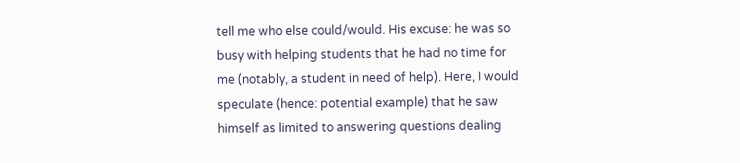tell me who else could/would. His excuse: he was so busy with helping students that he had no time for me (notably, a student in need of help). Here, I would speculate (hence: potential example) that he saw himself as limited to answering questions dealing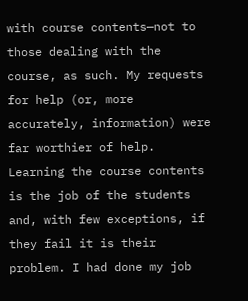with course contents—not to those dealing with the course, as such. My requests for help (or, more accurately, information) were far worthier of help. Learning the course contents is the job of the students and, with few exceptions, if they fail it is their problem. I had done my job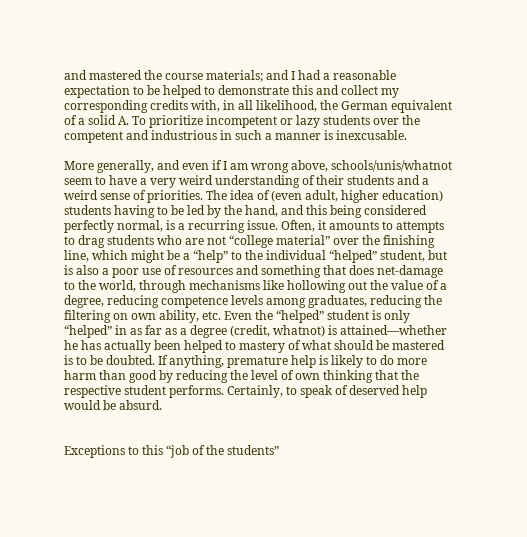and mastered the course materials; and I had a reasonable expectation to be helped to demonstrate this and collect my corresponding credits with, in all likelihood, the German equivalent of a solid A. To prioritize incompetent or lazy students over the competent and industrious in such a manner is inexcusable.

More generally, and even if I am wrong above, schools/unis/whatnot seem to have a very weird understanding of their students and a weird sense of priorities. The idea of (even adult, higher education) students having to be led by the hand, and this being considered perfectly normal, is a recurring issue. Often, it amounts to attempts to drag students who are not “college material” over the finishing line, which might be a “help” to the individual “helped” student, but is also a poor use of resources and something that does net-damage to the world, through mechanisms like hollowing out the value of a degree, reducing competence levels among graduates, reducing the filtering on own ability, etc. Even the “helped” student is only “helped” in as far as a degree (credit, whatnot) is attained—whether he has actually been helped to mastery of what should be mastered is to be doubted. If anything, premature help is likely to do more harm than good by reducing the level of own thinking that the respective student performs. Certainly, to speak of deserved help would be absurd.


Exceptions to this “job of the students”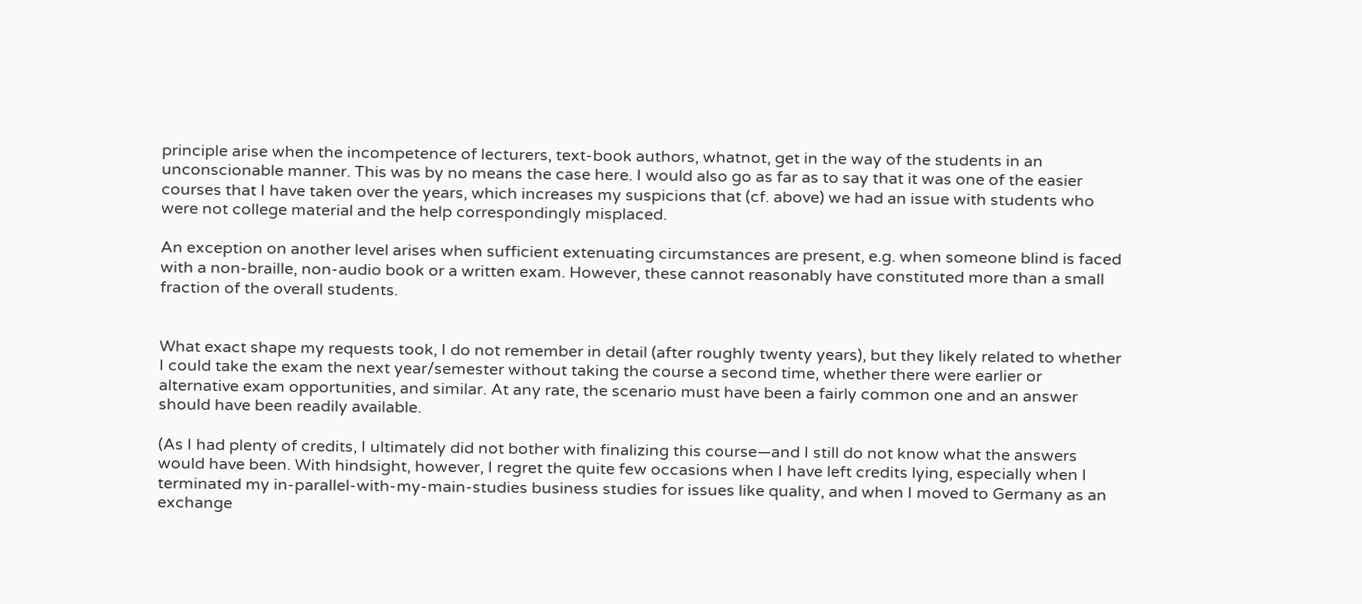principle arise when the incompetence of lecturers, text-book authors, whatnot, get in the way of the students in an unconscionable manner. This was by no means the case here. I would also go as far as to say that it was one of the easier courses that I have taken over the years, which increases my suspicions that (cf. above) we had an issue with students who were not college material and the help correspondingly misplaced.

An exception on another level arises when sufficient extenuating circumstances are present, e.g. when someone blind is faced with a non-braille, non-audio book or a written exam. However, these cannot reasonably have constituted more than a small fraction of the overall students.


What exact shape my requests took, I do not remember in detail (after roughly twenty years), but they likely related to whether I could take the exam the next year/semester without taking the course a second time, whether there were earlier or alternative exam opportunities, and similar. At any rate, the scenario must have been a fairly common one and an answer should have been readily available.

(As I had plenty of credits, I ultimately did not bother with finalizing this course—and I still do not know what the answers would have been. With hindsight, however, I regret the quite few occasions when I have left credits lying, especially when I terminated my in-parallel-with-my-main-studies business studies for issues like quality, and when I moved to Germany as an exchange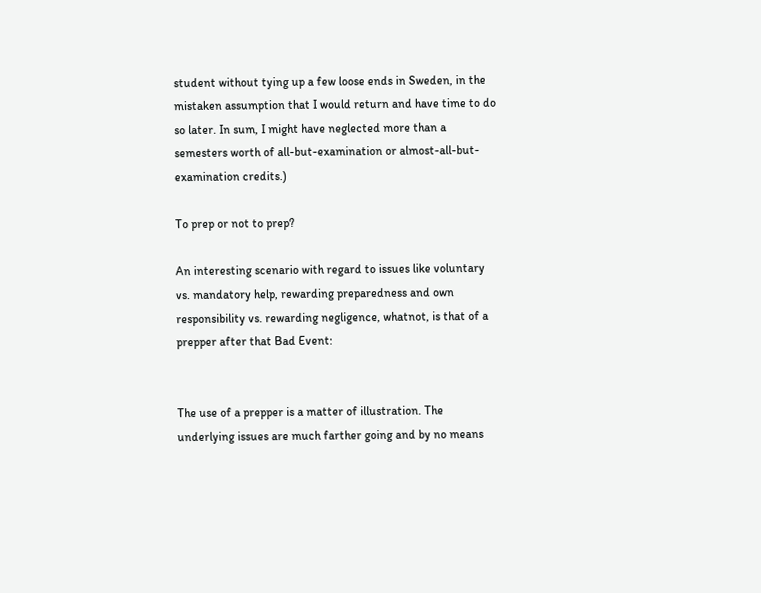student without tying up a few loose ends in Sweden, in the mistaken assumption that I would return and have time to do so later. In sum, I might have neglected more than a semesters worth of all-but-examination or almost-all-but-examination credits.)

To prep or not to prep?

An interesting scenario with regard to issues like voluntary vs. mandatory help, rewarding preparedness and own responsibility vs. rewarding negligence, whatnot, is that of a prepper after that Bad Event:


The use of a prepper is a matter of illustration. The underlying issues are much farther going and by no means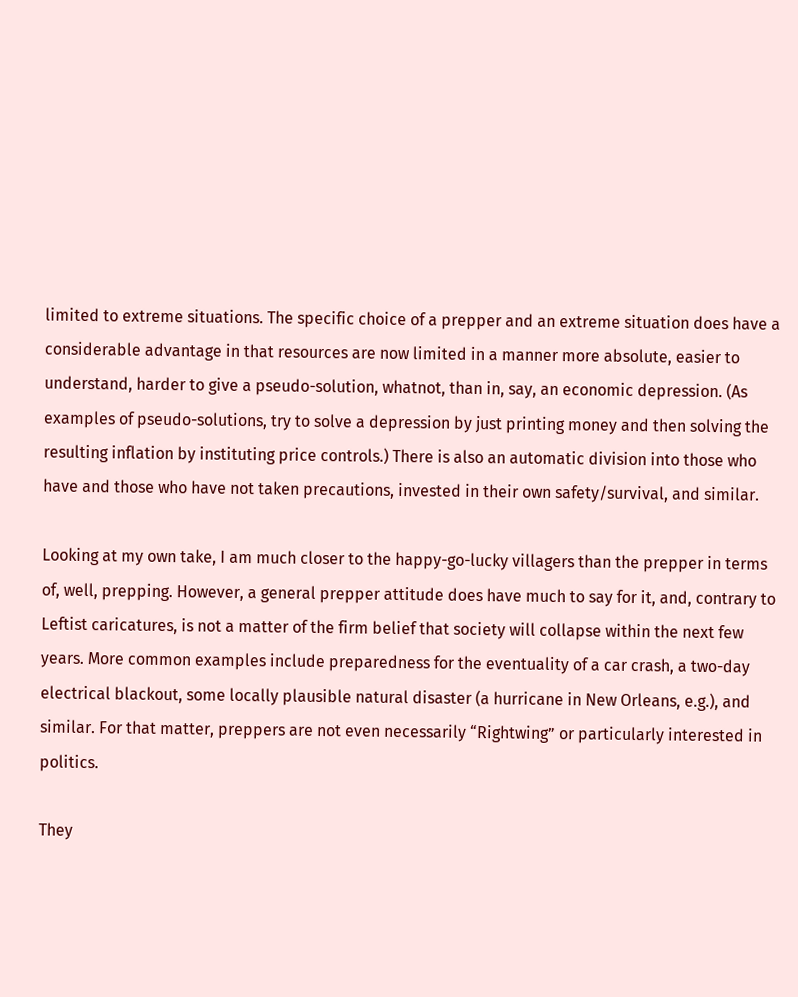limited to extreme situations. The specific choice of a prepper and an extreme situation does have a considerable advantage in that resources are now limited in a manner more absolute, easier to understand, harder to give a pseudo-solution, whatnot, than in, say, an economic depression. (As examples of pseudo-solutions, try to solve a depression by just printing money and then solving the resulting inflation by instituting price controls.) There is also an automatic division into those who have and those who have not taken precautions, invested in their own safety/survival, and similar.

Looking at my own take, I am much closer to the happy-go-lucky villagers than the prepper in terms of, well, prepping. However, a general prepper attitude does have much to say for it, and, contrary to Leftist caricatures, is not a matter of the firm belief that society will collapse within the next few years. More common examples include preparedness for the eventuality of a car crash, a two-day electrical blackout, some locally plausible natural disaster (a hurricane in New Orleans, e.g.), and similar. For that matter, preppers are not even necessarily “Rightwing” or particularly interested in politics.

They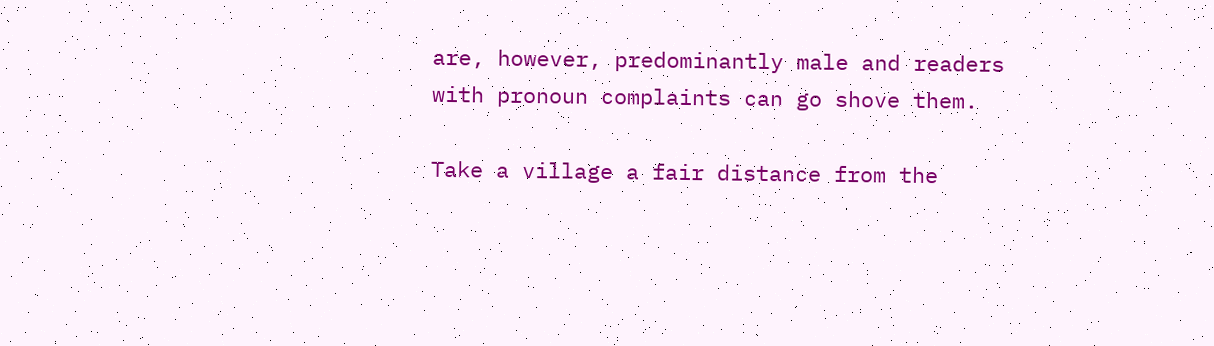are, however, predominantly male and readers with pronoun complaints can go shove them.

Take a village a fair distance from the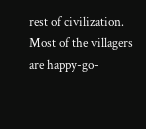rest of civilization. Most of the villagers are happy-go-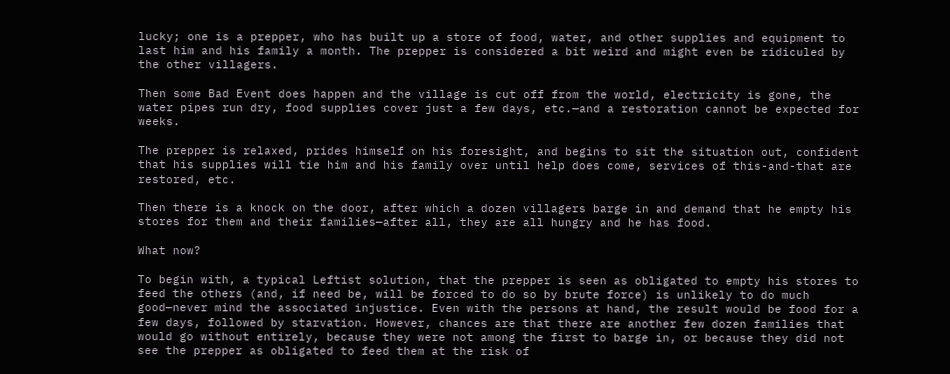lucky; one is a prepper, who has built up a store of food, water, and other supplies and equipment to last him and his family a month. The prepper is considered a bit weird and might even be ridiculed by the other villagers.

Then some Bad Event does happen and the village is cut off from the world, electricity is gone, the water pipes run dry, food supplies cover just a few days, etc.—and a restoration cannot be expected for weeks.

The prepper is relaxed, prides himself on his foresight, and begins to sit the situation out, confident that his supplies will tie him and his family over until help does come, services of this-and-that are restored, etc.

Then there is a knock on the door, after which a dozen villagers barge in and demand that he empty his stores for them and their families—after all, they are all hungry and he has food.

What now?

To begin with, a typical Leftist solution, that the prepper is seen as obligated to empty his stores to feed the others (and, if need be, will be forced to do so by brute force) is unlikely to do much good—never mind the associated injustice. Even with the persons at hand, the result would be food for a few days, followed by starvation. However, chances are that there are another few dozen families that would go without entirely, because they were not among the first to barge in, or because they did not see the prepper as obligated to feed them at the risk of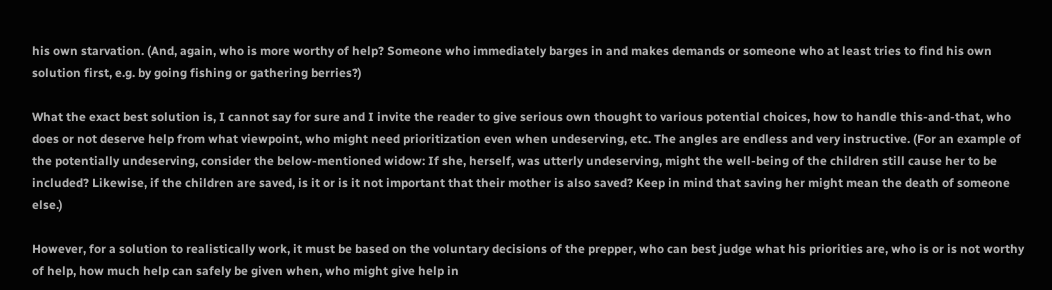his own starvation. (And, again, who is more worthy of help? Someone who immediately barges in and makes demands or someone who at least tries to find his own solution first, e.g. by going fishing or gathering berries?)

What the exact best solution is, I cannot say for sure and I invite the reader to give serious own thought to various potential choices, how to handle this-and-that, who does or not deserve help from what viewpoint, who might need prioritization even when undeserving, etc. The angles are endless and very instructive. (For an example of the potentially undeserving, consider the below-mentioned widow: If she, herself, was utterly undeserving, might the well-being of the children still cause her to be included? Likewise, if the children are saved, is it or is it not important that their mother is also saved? Keep in mind that saving her might mean the death of someone else.)

However, for a solution to realistically work, it must be based on the voluntary decisions of the prepper, who can best judge what his priorities are, who is or is not worthy of help, how much help can safely be given when, who might give help in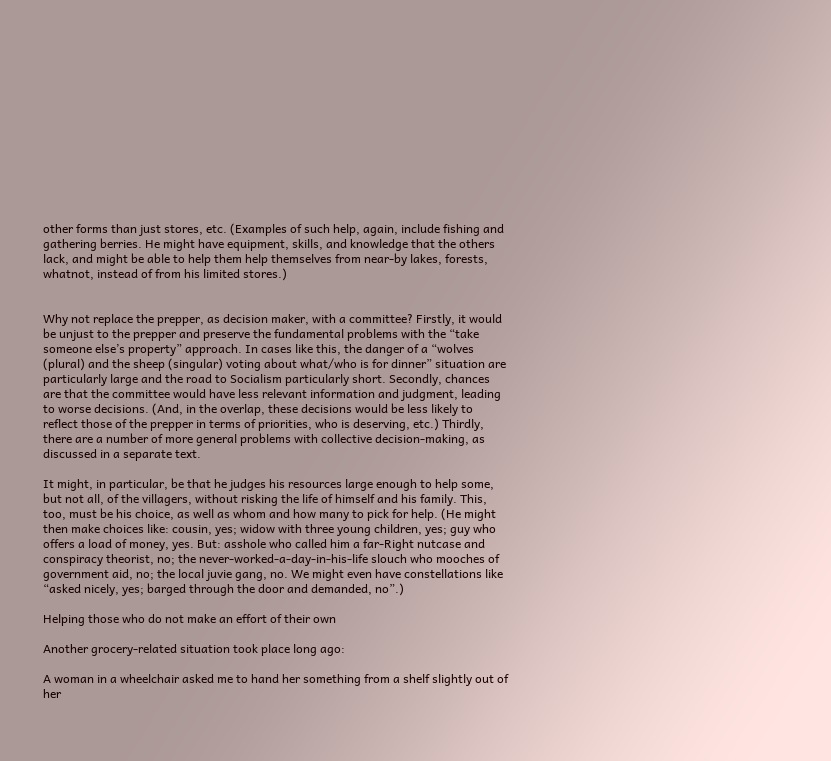other forms than just stores, etc. (Examples of such help, again, include fishing and gathering berries. He might have equipment, skills, and knowledge that the others lack, and might be able to help them help themselves from near-by lakes, forests, whatnot, instead of from his limited stores.)


Why not replace the prepper, as decision maker, with a committee? Firstly, it would be unjust to the prepper and preserve the fundamental problems with the “take someone else’s property” approach. In cases like this, the danger of a “wolves (plural) and the sheep (singular) voting about what/who is for dinner” situation are particularly large and the road to Socialism particularly short. Secondly, chances are that the committee would have less relevant information and judgment, leading to worse decisions. (And, in the overlap, these decisions would be less likely to reflect those of the prepper in terms of priorities, who is deserving, etc.) Thirdly, there are a number of more general problems with collective decision-making, as discussed in a separate text.

It might, in particular, be that he judges his resources large enough to help some, but not all, of the villagers, without risking the life of himself and his family. This, too, must be his choice, as well as whom and how many to pick for help. (He might then make choices like: cousin, yes; widow with three young children, yes; guy who offers a load of money, yes. But: asshole who called him a far-Right nutcase and conspiracy theorist, no; the never-worked-a-day-in-his-life slouch who mooches of government aid, no; the local juvie gang, no. We might even have constellations like “asked nicely, yes; barged through the door and demanded, no”.)

Helping those who do not make an effort of their own

Another grocery-related situation took place long ago:

A woman in a wheelchair asked me to hand her something from a shelf slightly out of her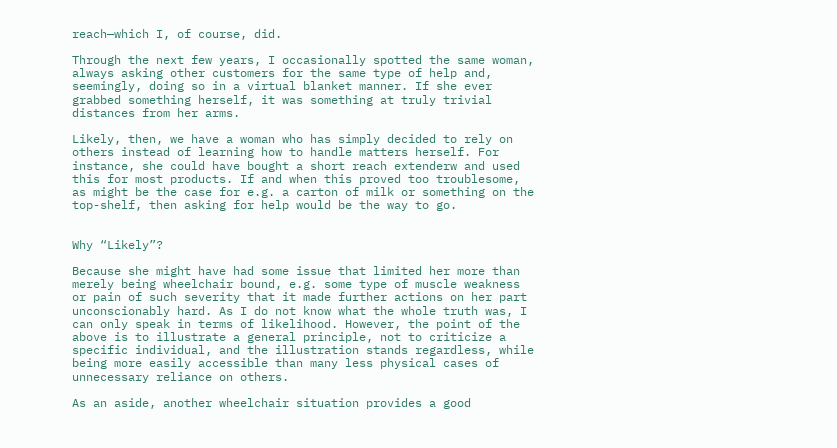reach—which I, of course, did.

Through the next few years, I occasionally spotted the same woman, always asking other customers for the same type of help and, seemingly, doing so in a virtual blanket manner. If she ever grabbed something herself, it was something at truly trivial distances from her arms.

Likely, then, we have a woman who has simply decided to rely on others instead of learning how to handle matters herself. For instance, she could have bought a short reach extenderw and used this for most products. If and when this proved too troublesome, as might be the case for e.g. a carton of milk or something on the top-shelf, then asking for help would be the way to go.


Why “Likely”?

Because she might have had some issue that limited her more than merely being wheelchair bound, e.g. some type of muscle weakness or pain of such severity that it made further actions on her part unconscionably hard. As I do not know what the whole truth was, I can only speak in terms of likelihood. However, the point of the above is to illustrate a general principle, not to criticize a specific individual, and the illustration stands regardless, while being more easily accessible than many less physical cases of unnecessary reliance on others.

As an aside, another wheelchair situation provides a good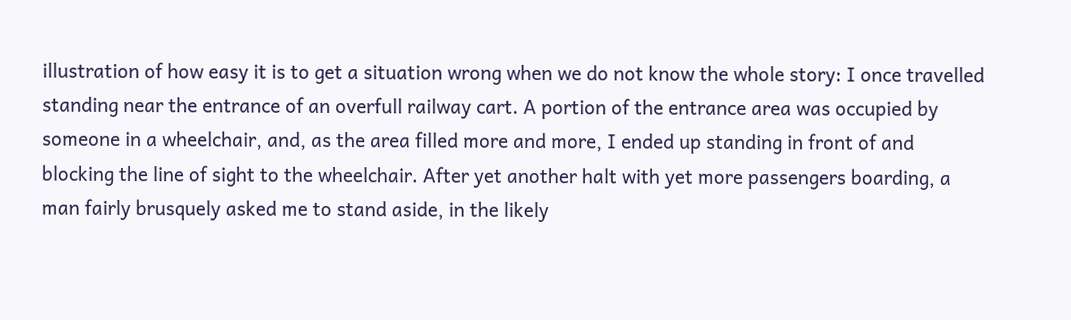illustration of how easy it is to get a situation wrong when we do not know the whole story: I once travelled standing near the entrance of an overfull railway cart. A portion of the entrance area was occupied by someone in a wheelchair, and, as the area filled more and more, I ended up standing in front of and blocking the line of sight to the wheelchair. After yet another halt with yet more passengers boarding, a man fairly brusquely asked me to stand aside, in the likely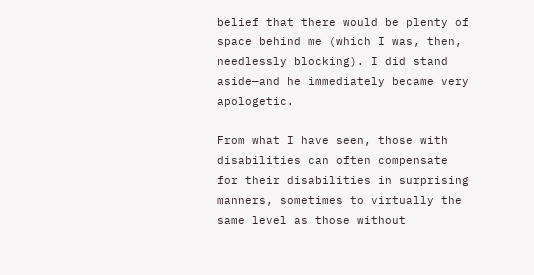belief that there would be plenty of space behind me (which I was, then, needlessly blocking). I did stand aside—and he immediately became very apologetic.

From what I have seen, those with disabilities can often compensate for their disabilities in surprising manners, sometimes to virtually the same level as those without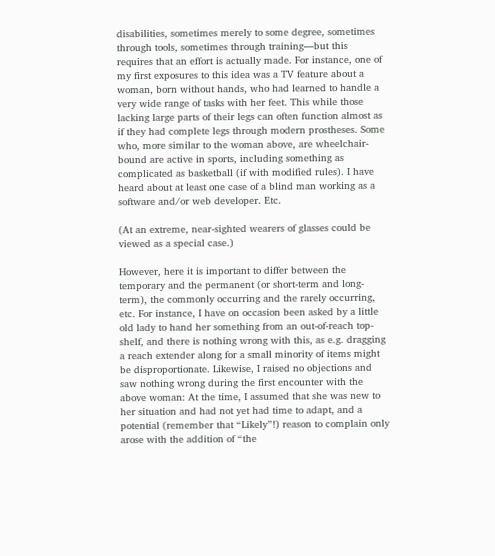disabilities, sometimes merely to some degree, sometimes through tools, sometimes through training—but this requires that an effort is actually made. For instance, one of my first exposures to this idea was a TV feature about a woman, born without hands, who had learned to handle a very wide range of tasks with her feet. This while those lacking large parts of their legs can often function almost as if they had complete legs through modern prostheses. Some who, more similar to the woman above, are wheelchair-bound are active in sports, including something as complicated as basketball (if with modified rules). I have heard about at least one case of a blind man working as a software and/or web developer. Etc.

(At an extreme, near-sighted wearers of glasses could be viewed as a special case.)

However, here it is important to differ between the temporary and the permanent (or short-term and long-term), the commonly occurring and the rarely occurring, etc. For instance, I have on occasion been asked by a little old lady to hand her something from an out-of-reach top-shelf, and there is nothing wrong with this, as e.g. dragging a reach extender along for a small minority of items might be disproportionate. Likewise, I raised no objections and saw nothing wrong during the first encounter with the above woman: At the time, I assumed that she was new to her situation and had not yet had time to adapt, and a potential (remember that “Likely”!) reason to complain only arose with the addition of “the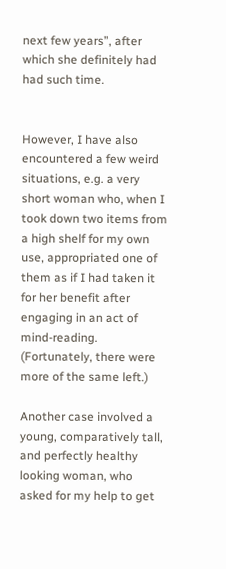next few years”, after which she definitely had had such time.


However, I have also encountered a few weird situations, e.g. a very short woman who, when I took down two items from a high shelf for my own use, appropriated one of them as if I had taken it for her benefit after engaging in an act of mind-reading. (Fortunately, there were more of the same left.)

Another case involved a young, comparatively tall, and perfectly healthy looking woman, who asked for my help to get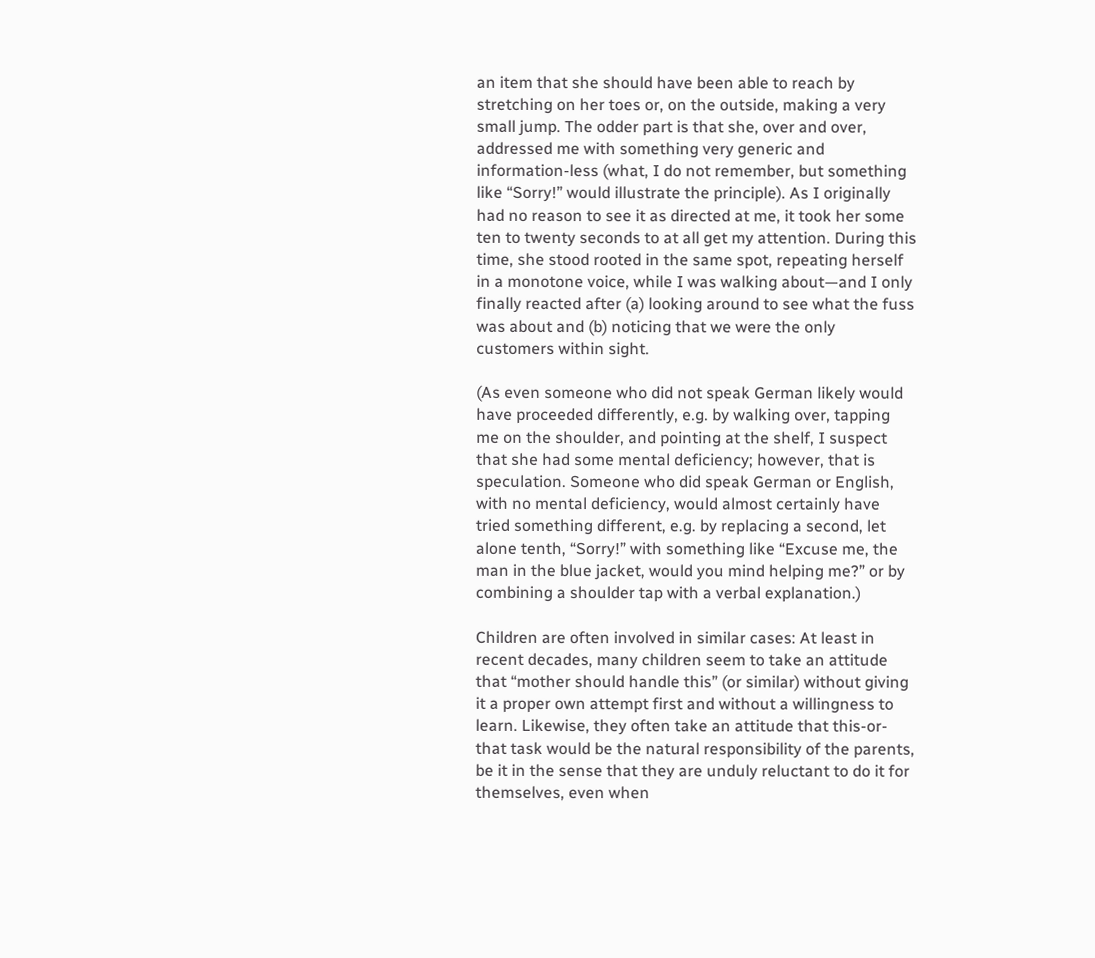an item that she should have been able to reach by stretching on her toes or, on the outside, making a very small jump. The odder part is that she, over and over, addressed me with something very generic and information-less (what, I do not remember, but something like “Sorry!” would illustrate the principle). As I originally had no reason to see it as directed at me, it took her some ten to twenty seconds to at all get my attention. During this time, she stood rooted in the same spot, repeating herself in a monotone voice, while I was walking about—and I only finally reacted after (a) looking around to see what the fuss was about and (b) noticing that we were the only customers within sight.

(As even someone who did not speak German likely would have proceeded differently, e.g. by walking over, tapping me on the shoulder, and pointing at the shelf, I suspect that she had some mental deficiency; however, that is speculation. Someone who did speak German or English, with no mental deficiency, would almost certainly have tried something different, e.g. by replacing a second, let alone tenth, “Sorry!” with something like “Excuse me, the man in the blue jacket, would you mind helping me?” or by combining a shoulder tap with a verbal explanation.)

Children are often involved in similar cases: At least in recent decades, many children seem to take an attitude that “mother should handle this” (or similar) without giving it a proper own attempt first and without a willingness to learn. Likewise, they often take an attitude that this-or-that task would be the natural responsibility of the parents, be it in the sense that they are unduly reluctant to do it for themselves, even when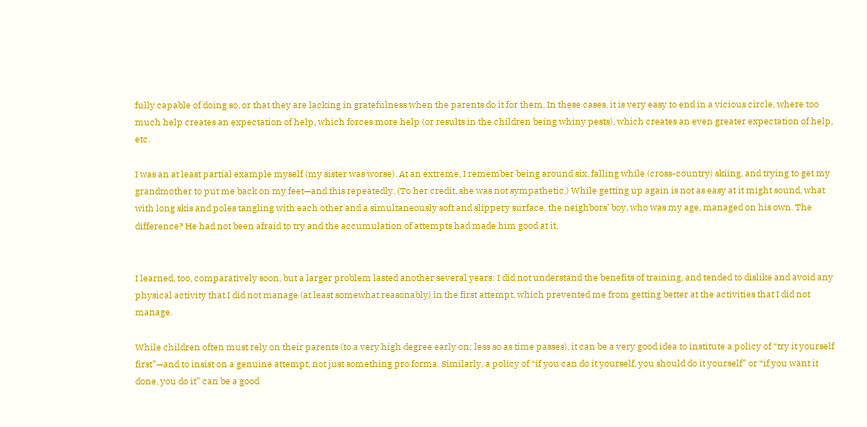fully capable of doing so, or that they are lacking in gratefulness when the parents do it for them. In these cases, it is very easy to end in a vicious circle, where too much help creates an expectation of help, which forces more help (or results in the children being whiny pests), which creates an even greater expectation of help, etc.

I was an at least partial example myself (my sister was worse). At an extreme, I remember being around six, falling while (cross-country) skiing, and trying to get my grandmother to put me back on my feet—and this repeatedly. (To her credit, she was not sympathetic.) While getting up again is not as easy at it might sound, what with long skis and poles tangling with each other and a simultaneously soft and slippery surface, the neighbors’ boy, who was my age, managed on his own. The difference? He had not been afraid to try and the accumulation of attempts had made him good at it.


I learned, too, comparatively soon, but a larger problem lasted another several years: I did not understand the benefits of training, and tended to dislike and avoid any physical activity that I did not manage (at least somewhat reasonably) in the first attempt, which prevented me from getting better at the activities that I did not manage.

While children often must rely on their parents (to a very high degree early on; less so as time passes), it can be a very good idea to institute a policy of “try it yourself first”—and to insist on a genuine attempt, not just something pro forma. Similarly, a policy of “if you can do it yourself, you should do it yourself” or “if you want it done, you do it” can be a good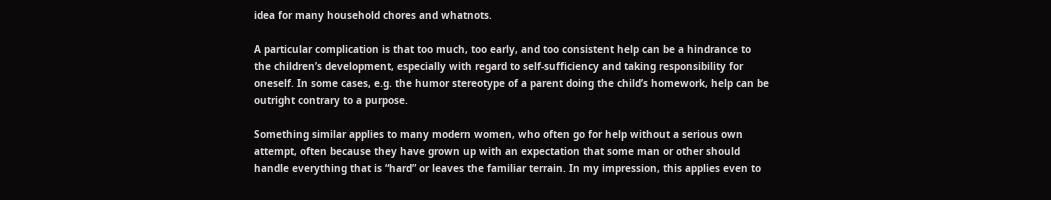idea for many household chores and whatnots.

A particular complication is that too much, too early, and too consistent help can be a hindrance to the children’s development, especially with regard to self-sufficiency and taking responsibility for oneself. In some cases, e.g. the humor stereotype of a parent doing the child’s homework, help can be outright contrary to a purpose.

Something similar applies to many modern women, who often go for help without a serious own attempt, often because they have grown up with an expectation that some man or other should handle everything that is “hard” or leaves the familiar terrain. In my impression, this applies even to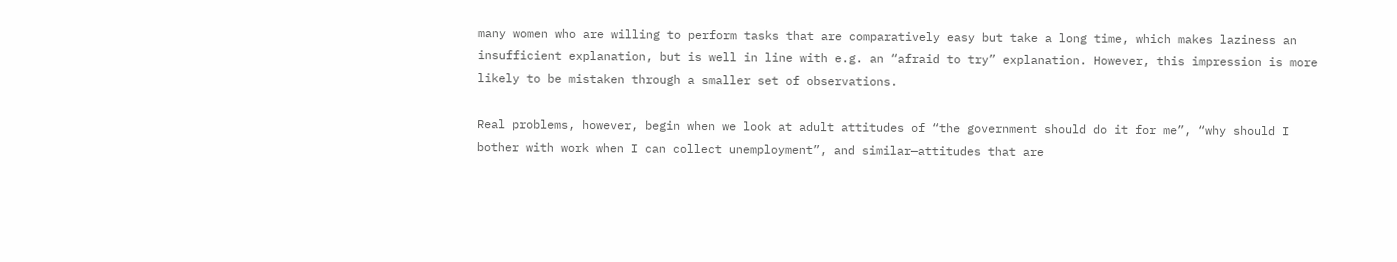many women who are willing to perform tasks that are comparatively easy but take a long time, which makes laziness an insufficient explanation, but is well in line with e.g. an “afraid to try” explanation. However, this impression is more likely to be mistaken through a smaller set of observations.

Real problems, however, begin when we look at adult attitudes of “the government should do it for me”, “why should I bother with work when I can collect unemployment”, and similar—attitudes that are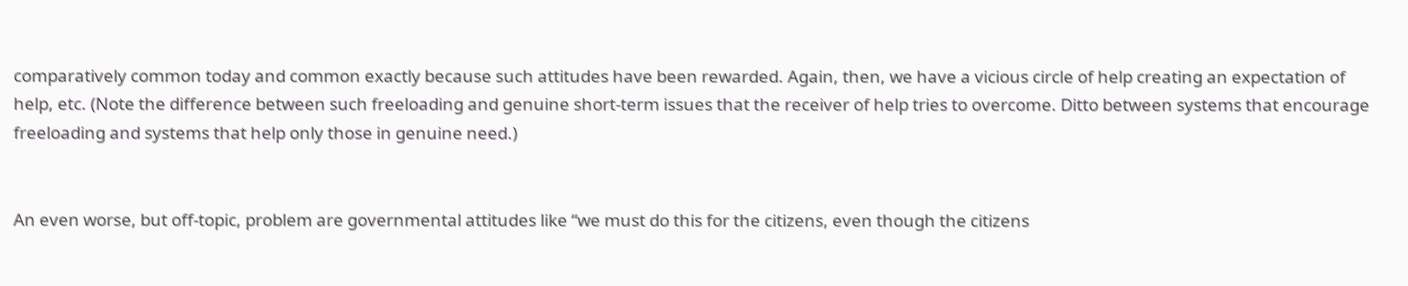comparatively common today and common exactly because such attitudes have been rewarded. Again, then, we have a vicious circle of help creating an expectation of help, etc. (Note the difference between such freeloading and genuine short-term issues that the receiver of help tries to overcome. Ditto between systems that encourage freeloading and systems that help only those in genuine need.)


An even worse, but off-topic, problem are governmental attitudes like “we must do this for the citizens, even though the citizens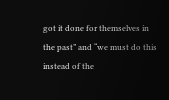got it done for themselves in the past” and “we must do this instead of the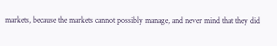markets, because the markets cannot possibly manage, and never mind that they did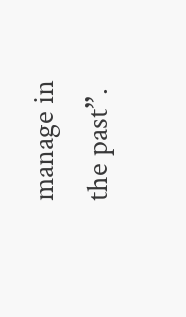manage in the past”.